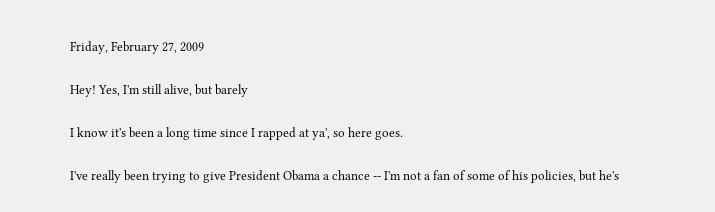Friday, February 27, 2009

Hey! Yes, I'm still alive, but barely

I know it's been a long time since I rapped at ya', so here goes.

I've really been trying to give President Obama a chance -- I'm not a fan of some of his policies, but he's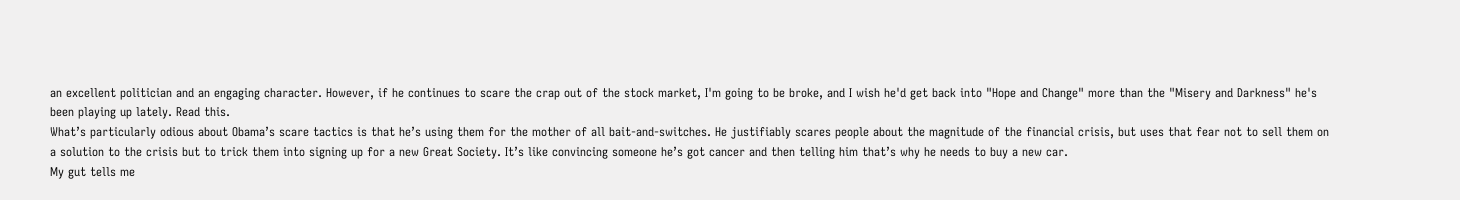an excellent politician and an engaging character. However, if he continues to scare the crap out of the stock market, I'm going to be broke, and I wish he'd get back into "Hope and Change" more than the "Misery and Darkness" he's been playing up lately. Read this.
What’s particularly odious about Obama’s scare tactics is that he’s using them for the mother of all bait-and-switches. He justifiably scares people about the magnitude of the financial crisis, but uses that fear not to sell them on a solution to the crisis but to trick them into signing up for a new Great Society. It’s like convincing someone he’s got cancer and then telling him that’s why he needs to buy a new car.
My gut tells me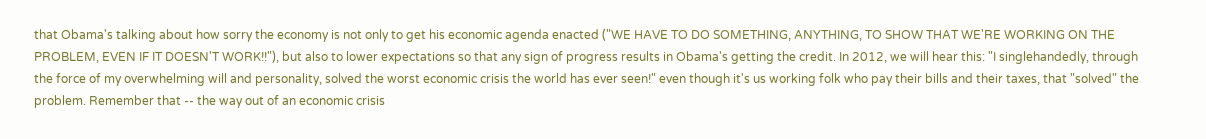that Obama's talking about how sorry the economy is not only to get his economic agenda enacted ("WE HAVE TO DO SOMETHING, ANYTHING, TO SHOW THAT WE'RE WORKING ON THE PROBLEM, EVEN IF IT DOESN'T WORK!!"), but also to lower expectations so that any sign of progress results in Obama's getting the credit. In 2012, we will hear this: "I singlehandedly, through the force of my overwhelming will and personality, solved the worst economic crisis the world has ever seen!" even though it's us working folk who pay their bills and their taxes, that "solved" the problem. Remember that -- the way out of an economic crisis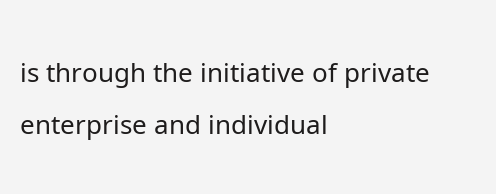is through the initiative of private enterprise and individual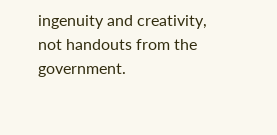ingenuity and creativity, not handouts from the government.